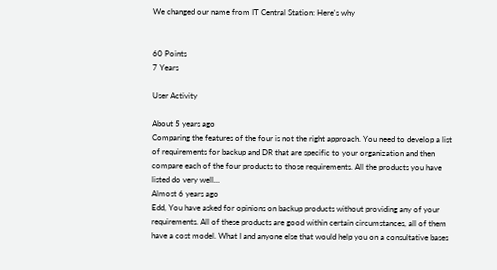We changed our name from IT Central Station: Here's why


60 Points
7 Years

User Activity

About 5 years ago
Comparing the features of the four is not the right approach. You need to develop a list of requirements for backup and DR that are specific to your organization and then compare each of the four products to those requirements. All the products you have listed do very well…
Almost 6 years ago
Edd, You have asked for opinions on backup products without providing any of your requirements. All of these products are good within certain circumstances, all of them have a cost model. What I and anyone else that would help you on a consultative bases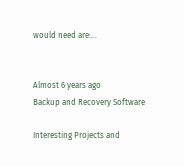would need are:…


Almost 6 years ago
Backup and Recovery Software

Interesting Projects and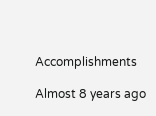Accomplishments

Almost 8 years ago